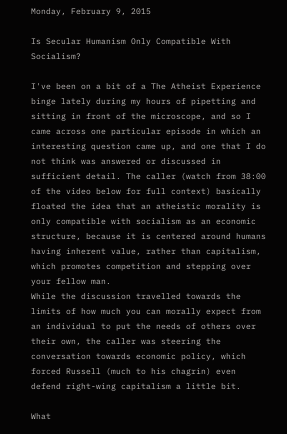Monday, February 9, 2015

Is Secular Humanism Only Compatible With Socialism?

I've been on a bit of a The Atheist Experience binge lately during my hours of pipetting and sitting in front of the microscope, and so I came across one particular episode in which an interesting question came up, and one that I do not think was answered or discussed in sufficient detail. The caller (watch from 38:00 of the video below for full context) basically floated the idea that an atheistic morality is only compatible with socialism as an economic structure, because it is centered around humans having inherent value, rather than capitalism, which promotes competition and stepping over your fellow man.
While the discussion travelled towards the limits of how much you can morally expect from an individual to put the needs of others over their own, the caller was steering the conversation towards economic policy, which forced Russell (much to his chagrin) even defend right-wing capitalism a little bit.

What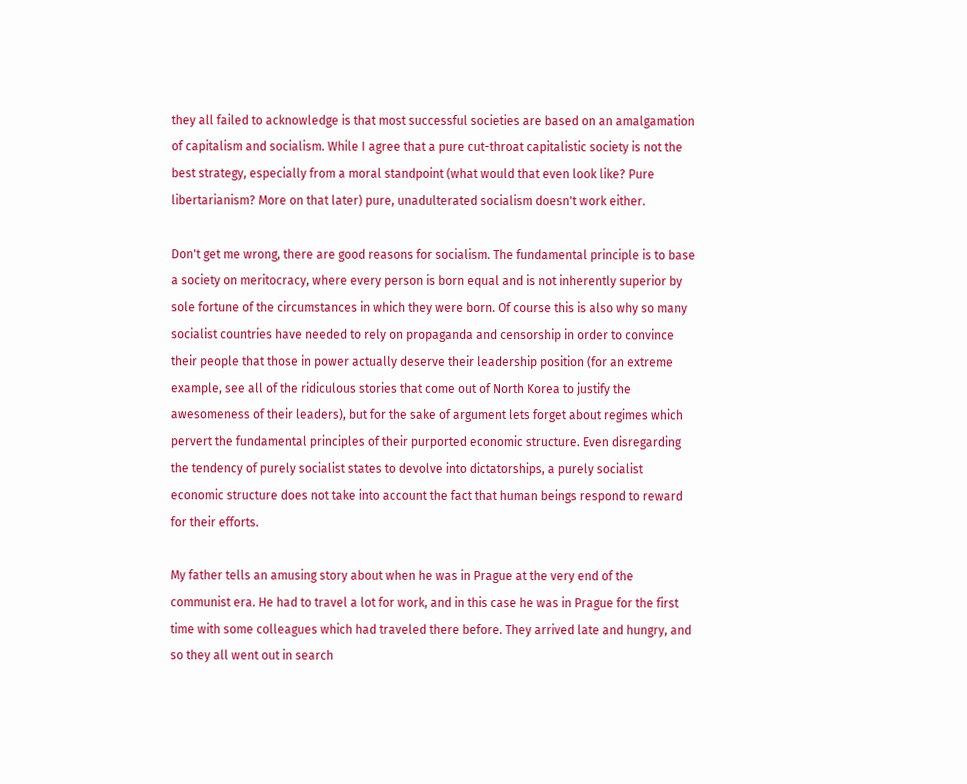they all failed to acknowledge is that most successful societies are based on an amalgamation of capitalism and socialism. While I agree that a pure cut-throat capitalistic society is not the best strategy, especially from a moral standpoint (what would that even look like? Pure libertarianism? More on that later) pure, unadulterated socialism doesn't work either.

Don't get me wrong, there are good reasons for socialism. The fundamental principle is to base a society on meritocracy, where every person is born equal and is not inherently superior by sole fortune of the circumstances in which they were born. Of course this is also why so many socialist countries have needed to rely on propaganda and censorship in order to convince their people that those in power actually deserve their leadership position (for an extreme example, see all of the ridiculous stories that come out of North Korea to justify the awesomeness of their leaders), but for the sake of argument lets forget about regimes which pervert the fundamental principles of their purported economic structure. Even disregarding the tendency of purely socialist states to devolve into dictatorships, a purely socialist economic structure does not take into account the fact that human beings respond to reward for their efforts.

My father tells an amusing story about when he was in Prague at the very end of the communist era. He had to travel a lot for work, and in this case he was in Prague for the first time with some colleagues which had traveled there before. They arrived late and hungry, and so they all went out in search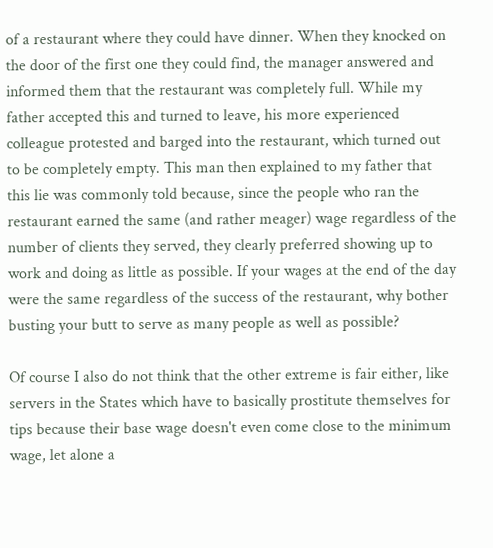of a restaurant where they could have dinner. When they knocked on the door of the first one they could find, the manager answered and informed them that the restaurant was completely full. While my father accepted this and turned to leave, his more experienced colleague protested and barged into the restaurant, which turned out to be completely empty. This man then explained to my father that this lie was commonly told because, since the people who ran the restaurant earned the same (and rather meager) wage regardless of the number of clients they served, they clearly preferred showing up to work and doing as little as possible. If your wages at the end of the day were the same regardless of the success of the restaurant, why bother busting your butt to serve as many people as well as possible?

Of course I also do not think that the other extreme is fair either, like servers in the States which have to basically prostitute themselves for tips because their base wage doesn't even come close to the minimum wage, let alone a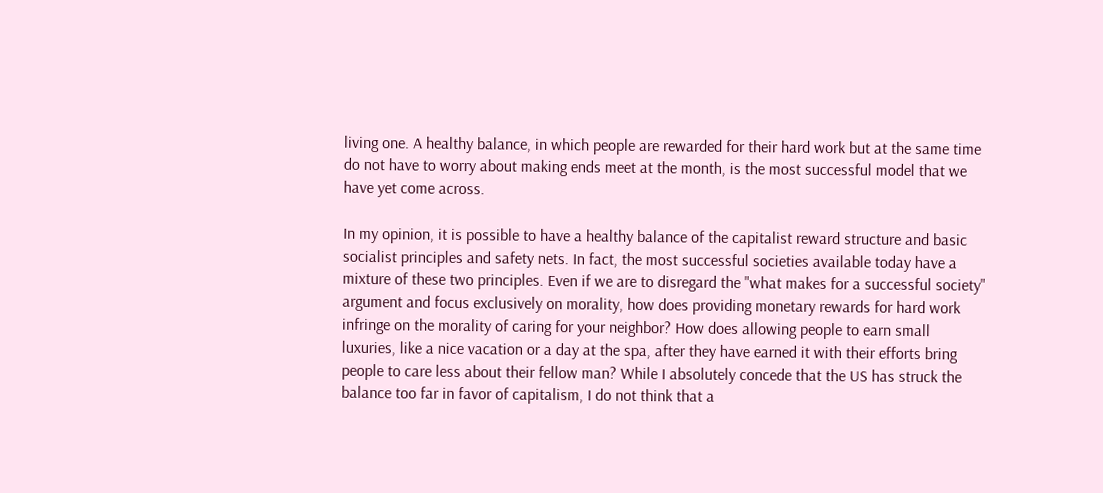living one. A healthy balance, in which people are rewarded for their hard work but at the same time do not have to worry about making ends meet at the month, is the most successful model that we have yet come across.

In my opinion, it is possible to have a healthy balance of the capitalist reward structure and basic socialist principles and safety nets. In fact, the most successful societies available today have a mixture of these two principles. Even if we are to disregard the "what makes for a successful society" argument and focus exclusively on morality, how does providing monetary rewards for hard work infringe on the morality of caring for your neighbor? How does allowing people to earn small luxuries, like a nice vacation or a day at the spa, after they have earned it with their efforts bring people to care less about their fellow man? While I absolutely concede that the US has struck the balance too far in favor of capitalism, I do not think that a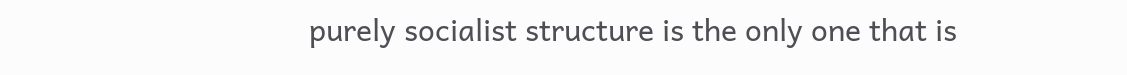purely socialist structure is the only one that is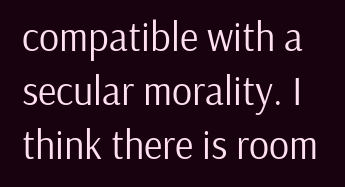compatible with a secular morality. I think there is room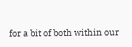for a bit of both within our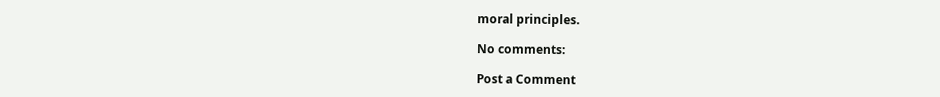moral principles.

No comments:

Post a Comment